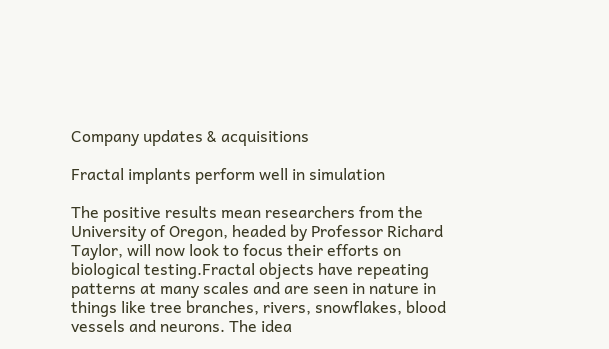Company updates & acquisitions

Fractal implants perform well in simulation

The positive results mean researchers from the University of Oregon, headed by Professor Richard Taylor, will now look to focus their efforts on biological testing.Fractal objects have repeating patterns at many scales and are seen in nature in things like tree branches, rivers, snowflakes, blood vessels and neurons. The idea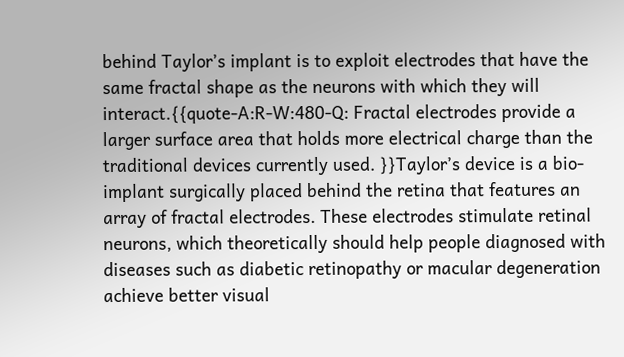behind Taylor’s implant is to exploit electrodes that have the same fractal shape as the neurons with which they will interact.{{quote-A:R-W:480-Q: Fractal electrodes provide a larger surface area that holds more electrical charge than the traditional devices currently used. }}Taylor’s device is a bio-implant surgically placed behind the retina that features an array of fractal electrodes. These electrodes stimulate retinal neurons, which theoretically should help people diagnosed with diseases such as diabetic retinopathy or macular degeneration achieve better visual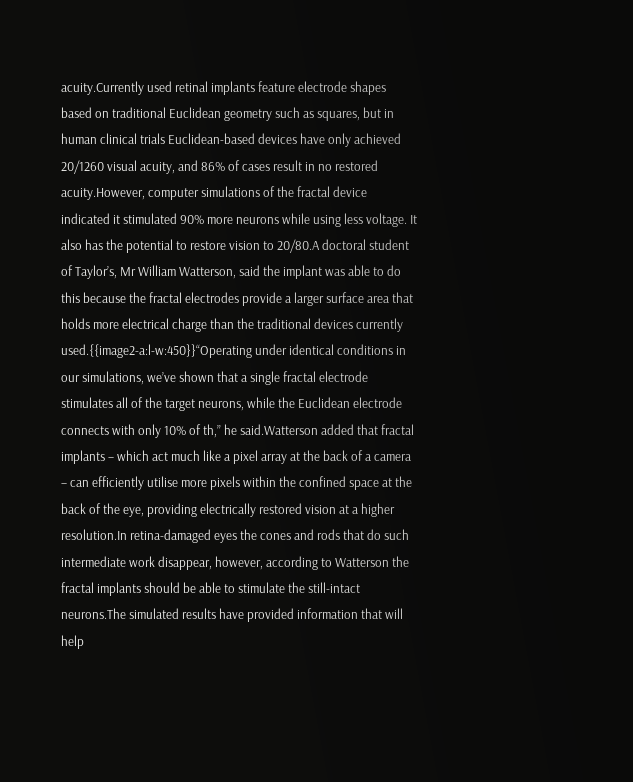acuity.Currently used retinal implants feature electrode shapes based on traditional Euclidean geometry such as squares, but in human clinical trials Euclidean-based devices have only achieved 20/1260 visual acuity, and 86% of cases result in no restored acuity.However, computer simulations of the fractal device indicated it stimulated 90% more neurons while using less voltage. It also has the potential to restore vision to 20/80.A doctoral student of Taylor’s, Mr William Watterson, said the implant was able to do this because the fractal electrodes provide a larger surface area that holds more electrical charge than the traditional devices currently used.{{image2-a:l-w:450}}“Operating under identical conditions in our simulations, we’ve shown that a single fractal electrode stimulates all of the target neurons, while the Euclidean electrode connects with only 10% of th,” he said.Watterson added that fractal implants – which act much like a pixel array at the back of a camera – can efficiently utilise more pixels within the confined space at the back of the eye, providing electrically restored vision at a higher resolution.In retina-damaged eyes the cones and rods that do such intermediate work disappear, however, according to Watterson the fractal implants should be able to stimulate the still-intact neurons.The simulated results have provided information that will help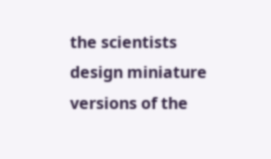the scientists design miniature versions of the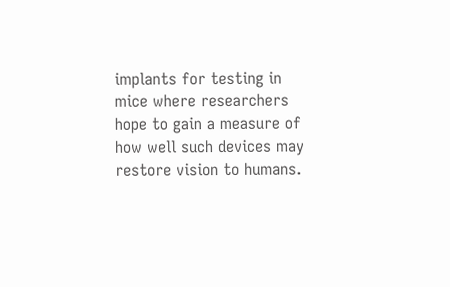implants for testing in mice where researchers hope to gain a measure of how well such devices may restore vision to humans.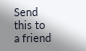Send this to a friend